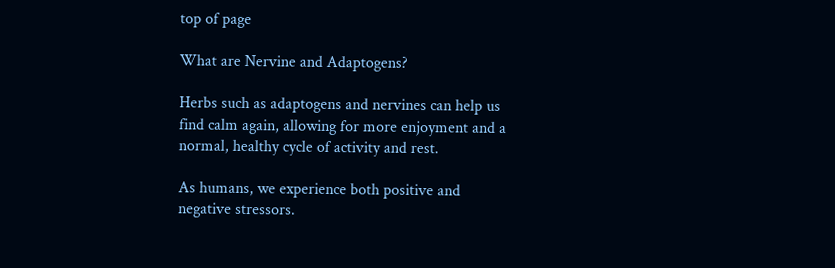top of page

What are Nervine and Adaptogens?

Herbs such as adaptogens and nervines can help us find calm again, allowing for more enjoyment and a normal, healthy cycle of activity and rest.

As humans, we experience both positive and negative stressors.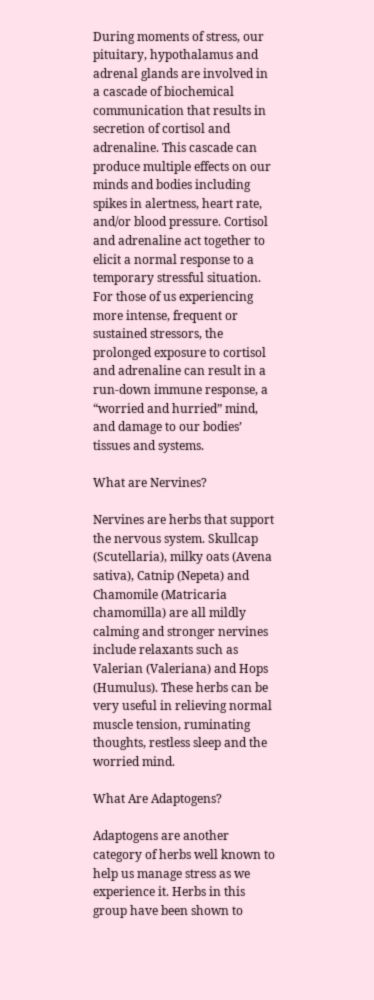During moments of stress, our pituitary, hypothalamus and adrenal glands are involved in a cascade of biochemical communication that results in secretion of cortisol and adrenaline. This cascade can produce multiple effects on our minds and bodies including spikes in alertness, heart rate, and/or blood pressure. Cortisol and adrenaline act together to elicit a normal response to a temporary stressful situation. For those of us experiencing more intense, frequent or sustained stressors, the prolonged exposure to cortisol and adrenaline can result in a run-down immune response, a “worried and hurried” mind, and damage to our bodies’ tissues and systems.

What are Nervines?

Nervines are herbs that support the nervous system. Skullcap (Scutellaria), milky oats (Avena sativa), Catnip (Nepeta) and Chamomile (Matricaria chamomilla) are all mildly calming and stronger nervines include relaxants such as Valerian (Valeriana) and Hops (Humulus). These herbs can be very useful in relieving normal muscle tension, ruminating thoughts, restless sleep and the worried mind.

What Are Adaptogens?

Adaptogens are another category of herbs well known to help us manage stress as we experience it. Herbs in this group have been shown to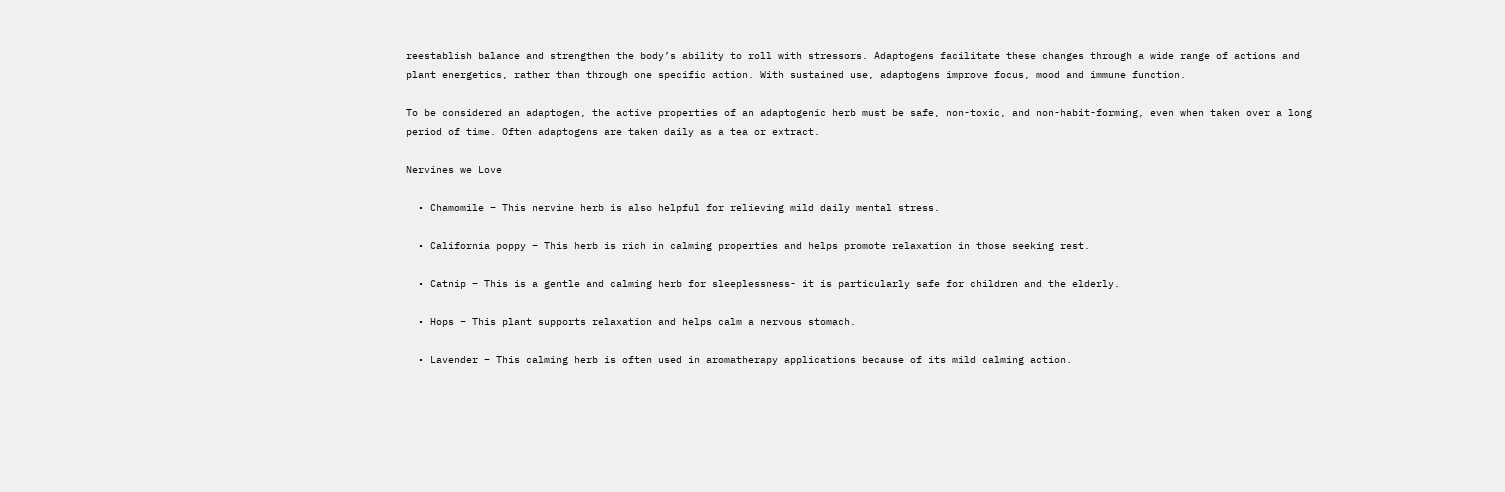reestablish balance and strengthen the body’s ability to roll with stressors. Adaptogens facilitate these changes through a wide range of actions and plant energetics, rather than through one specific action. With sustained use, adaptogens improve focus, mood and immune function.

To be considered an adaptogen, the active properties of an adaptogenic herb must be safe, non-toxic, and non-habit-forming, even when taken over a long period of time. Often adaptogens are taken daily as a tea or extract.

Nervines we Love

  • Chamomile – This nervine herb is also helpful for relieving mild daily mental stress.

  • California poppy – This herb is rich in calming properties and helps promote relaxation in those seeking rest.

  • Catnip – This is a gentle and calming herb for sleeplessness- it is particularly safe for children and the elderly.

  • Hops – This plant supports relaxation and helps calm a nervous stomach.

  • Lavender – This calming herb is often used in aromatherapy applications because of its mild calming action.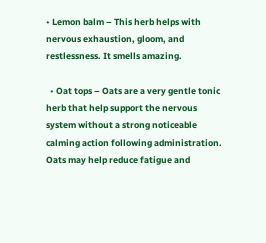• Lemon balm – This herb helps with nervous exhaustion, gloom, and restlessness. It smells amazing.

  • Oat tops – Oats are a very gentle tonic herb that help support the nervous system without a strong noticeable calming action following administration. Oats may help reduce fatigue and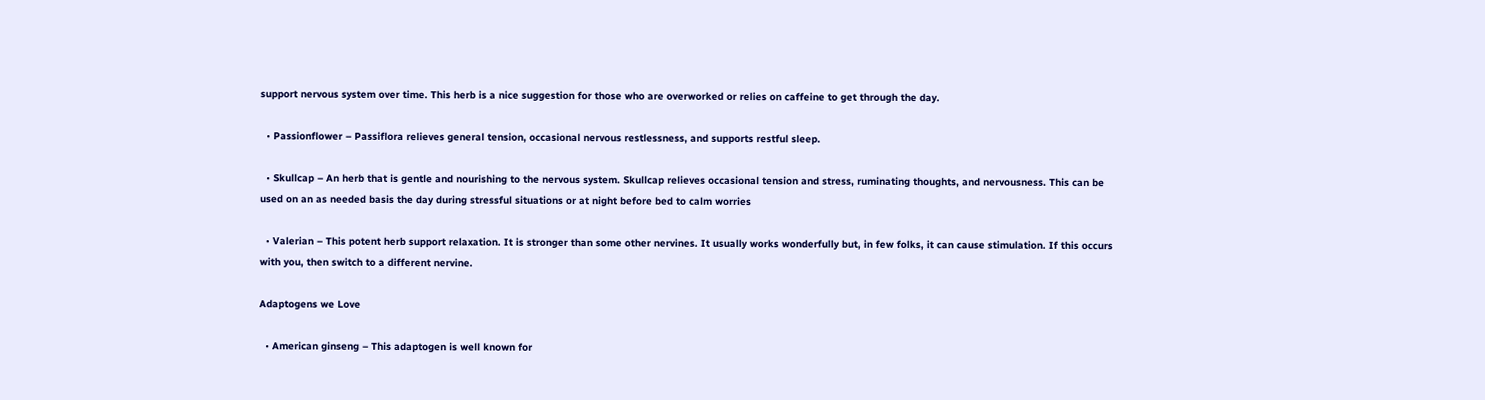support nervous system over time. This herb is a nice suggestion for those who are overworked or relies on caffeine to get through the day.

  • Passionflower – Passiflora relieves general tension, occasional nervous restlessness, and supports restful sleep.

  • Skullcap – An herb that is gentle and nourishing to the nervous system. Skullcap relieves occasional tension and stress, ruminating thoughts, and nervousness. This can be used on an as needed basis the day during stressful situations or at night before bed to calm worries

  • Valerian – This potent herb support relaxation. It is stronger than some other nervines. It usually works wonderfully but, in few folks, it can cause stimulation. If this occurs with you, then switch to a different nervine.

Adaptogens we Love

  • American ginseng – This adaptogen is well known for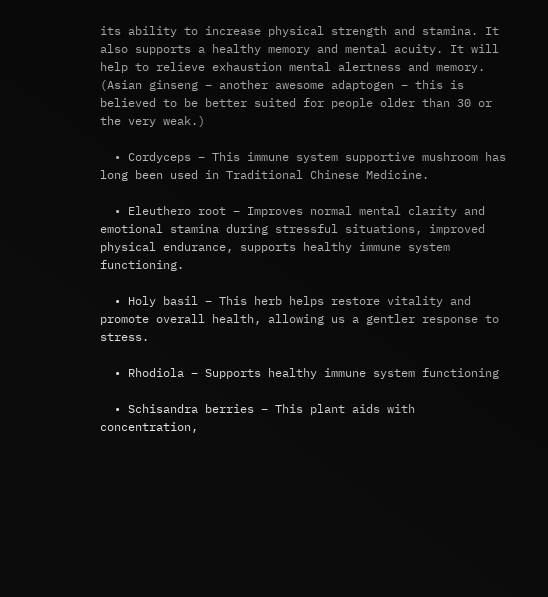its ability to increase physical strength and stamina. It also supports a healthy memory and mental acuity. It will help to relieve exhaustion mental alertness and memory. (Asian ginseng – another awesome adaptogen – this is believed to be better suited for people older than 30 or the very weak.)

  • Cordyceps – This immune system supportive mushroom has long been used in Traditional Chinese Medicine.

  • Eleuthero root – Improves normal mental clarity and emotional stamina during stressful situations, improved physical endurance, supports healthy immune system functioning.

  • Holy basil – This herb helps restore vitality and promote overall health, allowing us a gentler response to stress.

  • Rhodiola – Supports healthy immune system functioning

  • Schisandra berries – This plant aids with concentration,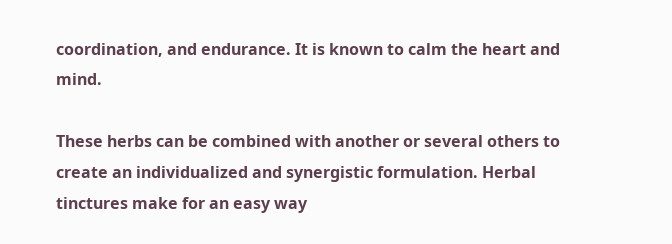coordination, and endurance. It is known to calm the heart and mind.

These herbs can be combined with another or several others to create an individualized and synergistic formulation. Herbal tinctures make for an easy way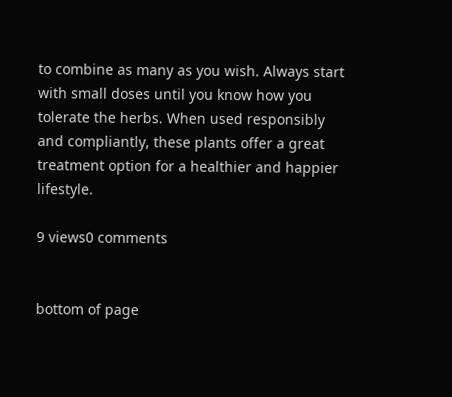to combine as many as you wish. Always start with small doses until you know how you tolerate the herbs. When used responsibly and compliantly, these plants offer a great treatment option for a healthier and happier lifestyle.

9 views0 comments


bottom of page